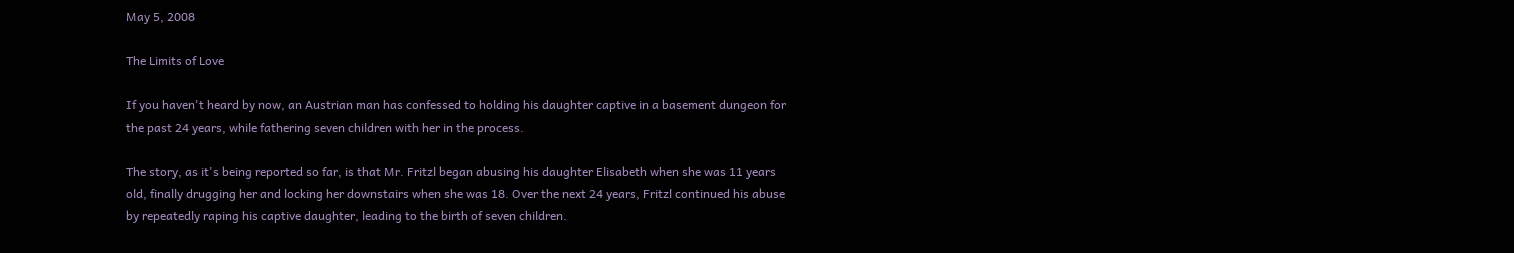May 5, 2008

The Limits of Love

If you haven't heard by now, an Austrian man has confessed to holding his daughter captive in a basement dungeon for the past 24 years, while fathering seven children with her in the process.

The story, as it's being reported so far, is that Mr. Fritzl began abusing his daughter Elisabeth when she was 11 years old, finally drugging her and locking her downstairs when she was 18. Over the next 24 years, Fritzl continued his abuse by repeatedly raping his captive daughter, leading to the birth of seven children.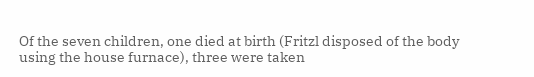Of the seven children, one died at birth (Fritzl disposed of the body using the house furnace), three were taken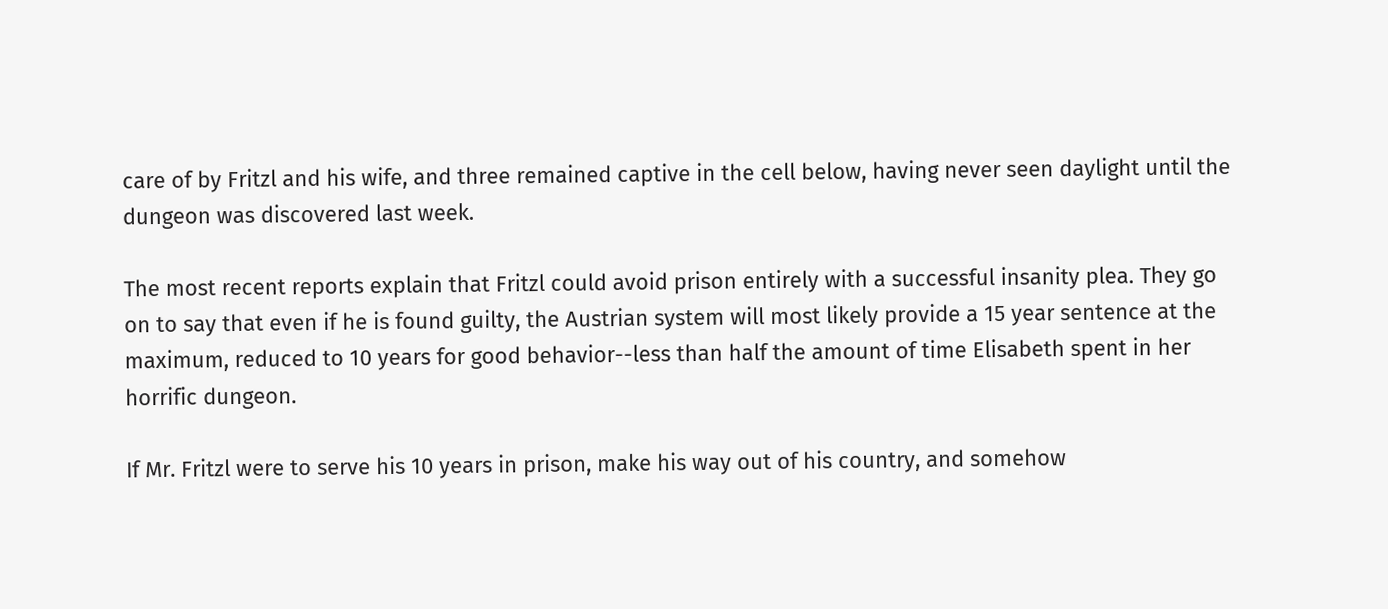care of by Fritzl and his wife, and three remained captive in the cell below, having never seen daylight until the dungeon was discovered last week.

The most recent reports explain that Fritzl could avoid prison entirely with a successful insanity plea. They go on to say that even if he is found guilty, the Austrian system will most likely provide a 15 year sentence at the maximum, reduced to 10 years for good behavior--less than half the amount of time Elisabeth spent in her horrific dungeon.

If Mr. Fritzl were to serve his 10 years in prison, make his way out of his country, and somehow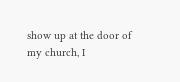show up at the door of my church, I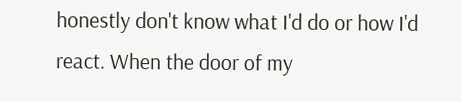honestly don't know what I'd do or how I'd react. When the door of my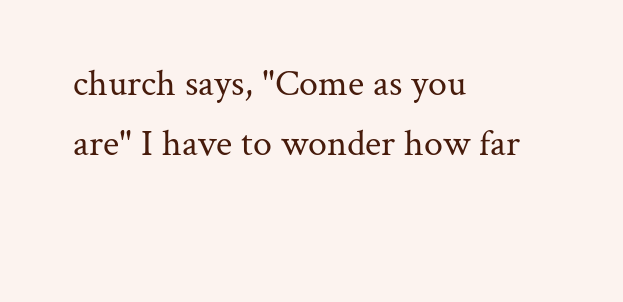church says, "Come as you are" I have to wonder how far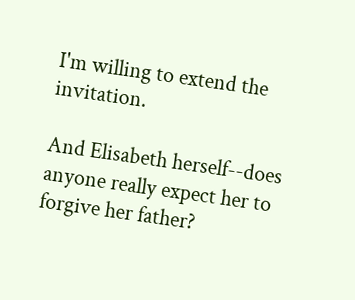I'm willing to extend the invitation.

And Elisabeth herself--does anyone really expect her to forgive her father?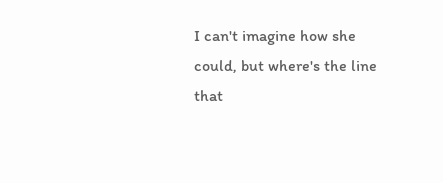I can't imagine how she could, but where's the line that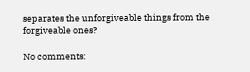separates the unforgiveable things from the forgiveable ones?

No comments: